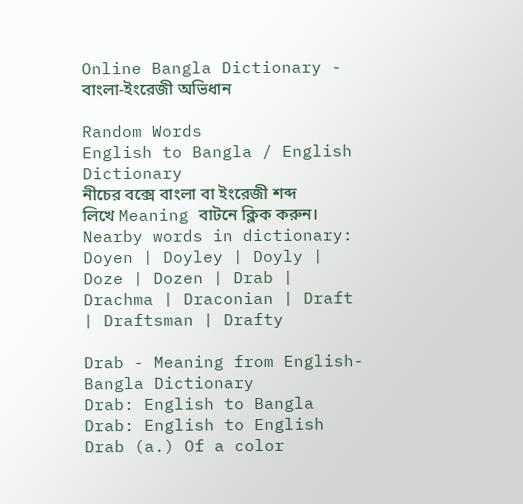Online Bangla Dictionary - বাংলা-ইংরেজী অভিধান

Random Words
English to Bangla / English Dictionary
নীচের বক্সে বাংলা বা ইংরেজী শব্দ লিখে Meaning বাটনে ক্লিক করুন।
Nearby words in dictionary:
Doyen | Doyley | Doyly | Doze | Dozen | Drab | Drachma | Draconian | Draft | Draftsman | Drafty

Drab - Meaning from English-Bangla Dictionary
Drab: English to Bangla
Drab: English to English
Drab (a.) Of a color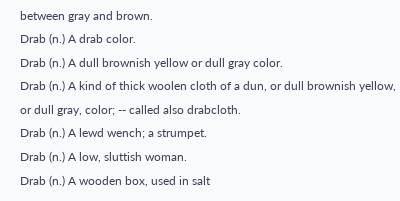between gray and brown.
Drab (n.) A drab color.
Drab (n.) A dull brownish yellow or dull gray color.
Drab (n.) A kind of thick woolen cloth of a dun, or dull brownish yellow, or dull gray, color; -- called also drabcloth.
Drab (n.) A lewd wench; a strumpet.
Drab (n.) A low, sluttish woman.
Drab (n.) A wooden box, used in salt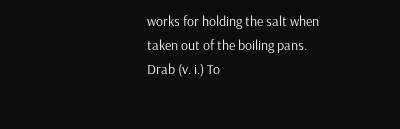works for holding the salt when taken out of the boiling pans.
Drab (v. i.) To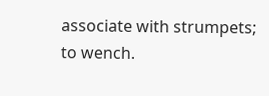associate with strumpets; to wench.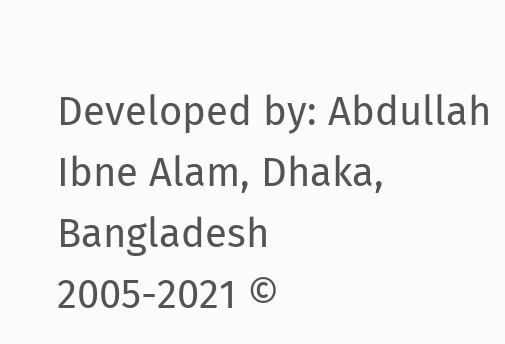Developed by: Abdullah Ibne Alam, Dhaka, Bangladesh
2005-2021 ©